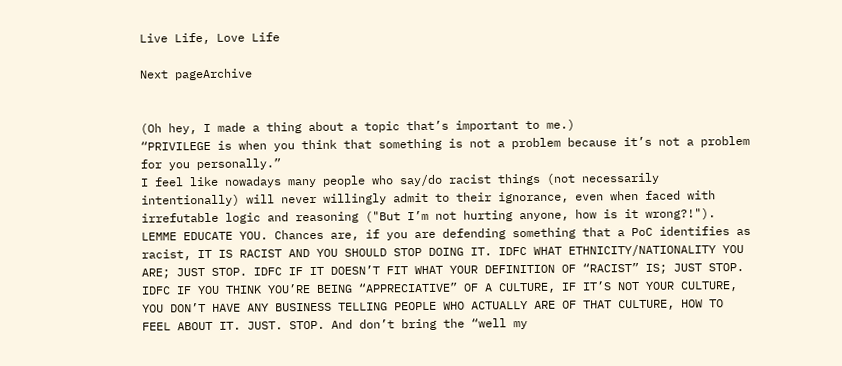Live Life, Love Life

Next pageArchive


(Oh hey, I made a thing about a topic that’s important to me.)
“PRIVILEGE is when you think that something is not a problem because it’s not a problem for you personally.”
I feel like nowadays many people who say/do racist things (not necessarily intentionally) will never willingly admit to their ignorance, even when faced with irrefutable logic and reasoning ("But I’m not hurting anyone, how is it wrong?!"). LEMME EDUCATE YOU. Chances are, if you are defending something that a PoC identifies as racist, IT IS RACIST AND YOU SHOULD STOP DOING IT. IDFC WHAT ETHNICITY/NATIONALITY YOU ARE; JUST STOP. IDFC IF IT DOESN’T FIT WHAT YOUR DEFINITION OF “RACIST” IS; JUST STOP. IDFC IF YOU THINK YOU’RE BEING “APPRECIATIVE” OF A CULTURE, IF IT’S NOT YOUR CULTURE, YOU DON’T HAVE ANY BUSINESS TELLING PEOPLE WHO ACTUALLY ARE OF THAT CULTURE, HOW TO FEEL ABOUT IT. JUST. STOP. And don’t bring the “well my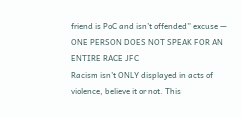friend is PoC and isn’t offended” excuse — ONE PERSON DOES NOT SPEAK FOR AN ENTIRE RACE JFC
Racism isn’t ONLY displayed in acts of violence, believe it or not. This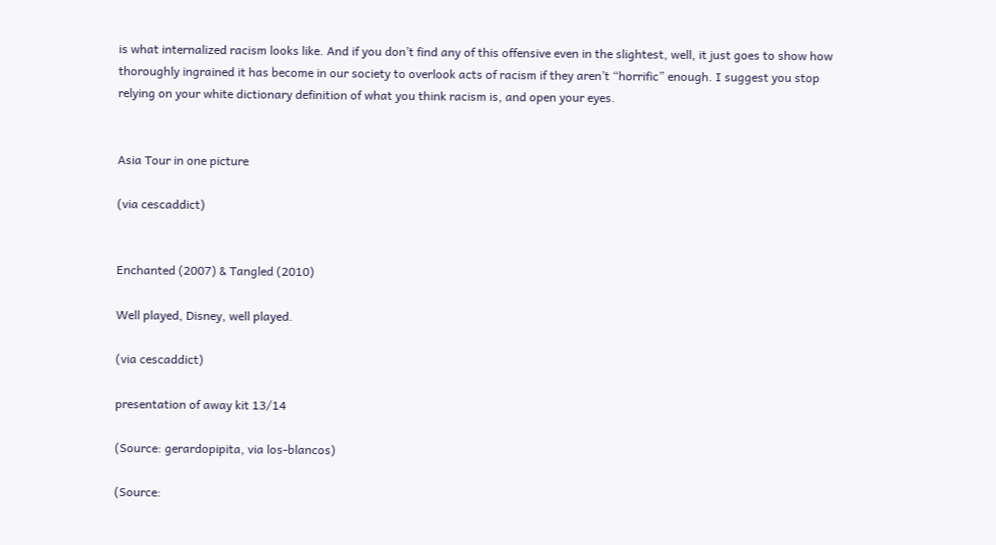is what internalized racism looks like. And if you don’t find any of this offensive even in the slightest, well, it just goes to show how thoroughly ingrained it has become in our society to overlook acts of racism if they aren’t “horrific” enough. I suggest you stop relying on your white dictionary definition of what you think racism is, and open your eyes.


Asia Tour in one picture

(via cescaddict)


Enchanted (2007) & Tangled (2010)

Well played, Disney, well played.

(via cescaddict)

presentation of away kit 13/14

(Source: gerardopipita, via los-blancos)

(Source: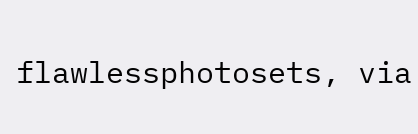flawlessphotosets, via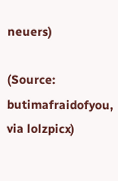neuers)

(Source: butimafraidofyou, via lolzpicx)